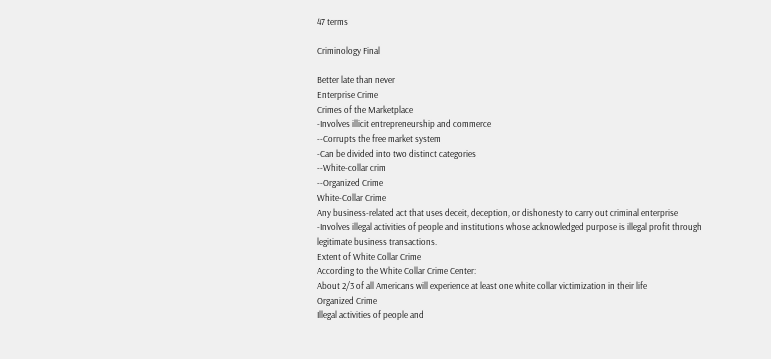47 terms

Criminology Final

Better late than never
Enterprise Crime
Crimes of the Marketplace
-Involves illicit entrepreneurship and commerce
--Corrupts the free market system
-Can be divided into two distinct categories
--White-collar crim
--Organized Crime
White-Collar Crime
Any business-related act that uses deceit, deception, or dishonesty to carry out criminal enterprise
-Involves illegal activities of people and institutions whose acknowledged purpose is illegal profit through legitimate business transactions.
Extent of White Collar Crime
According to the White Collar Crime Center:
About 2/3 of all Americans will experience at least one white collar victimization in their life
Organized Crime
Illegal activities of people and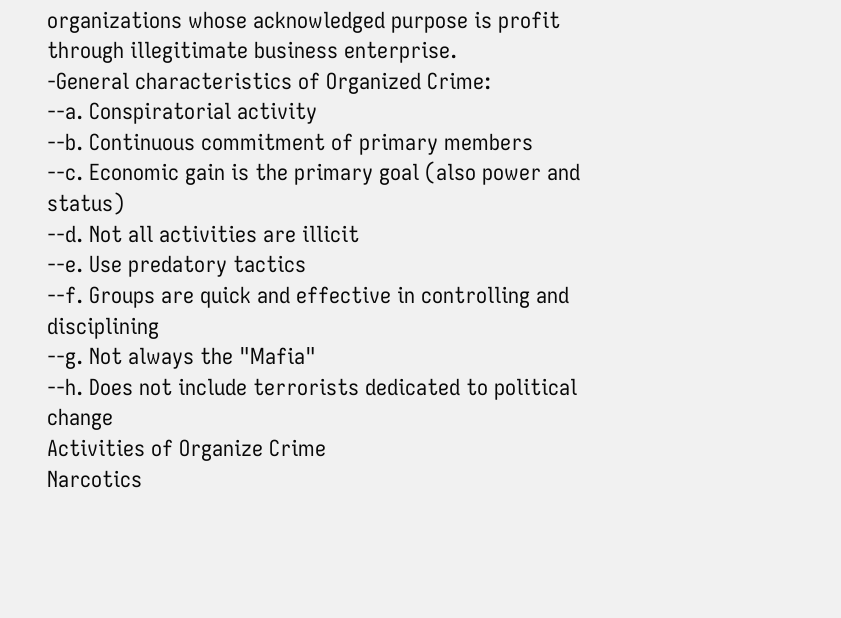organizations whose acknowledged purpose is profit through illegitimate business enterprise.
-General characteristics of Organized Crime:
--a. Conspiratorial activity
--b. Continuous commitment of primary members
--c. Economic gain is the primary goal (also power and status)
--d. Not all activities are illicit
--e. Use predatory tactics
--f. Groups are quick and effective in controlling and disciplining
--g. Not always the "Mafia"
--h. Does not include terrorists dedicated to political change
Activities of Organize Crime
Narcotics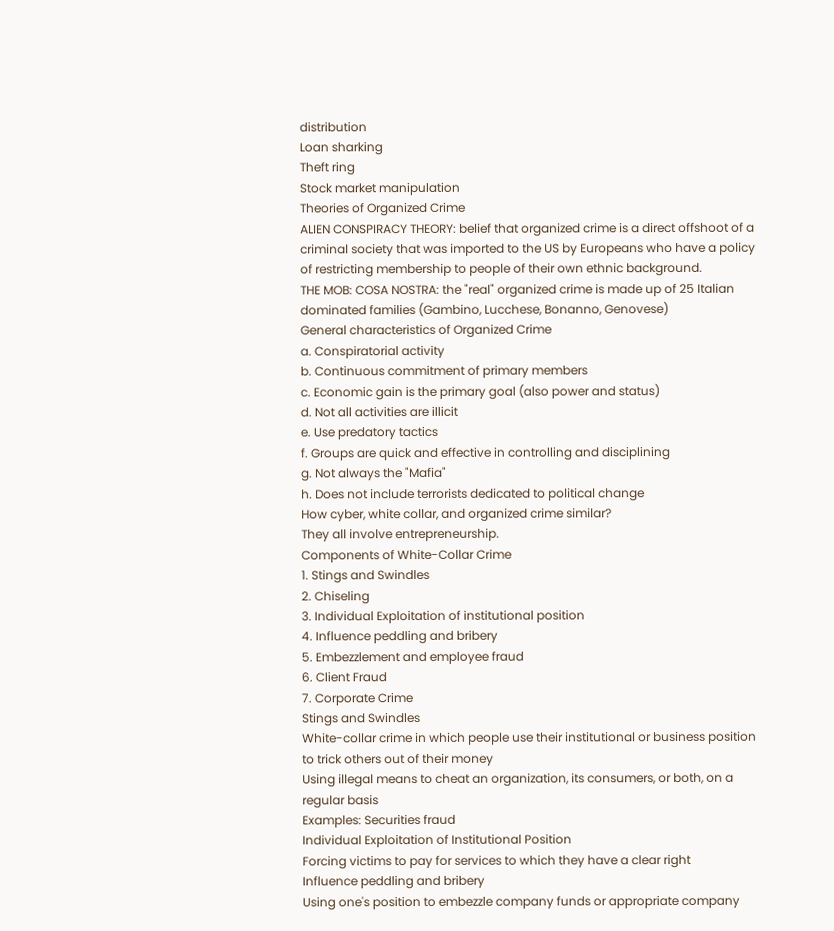distribution
Loan sharking
Theft ring
Stock market manipulation
Theories of Organized Crime
ALIEN CONSPIRACY THEORY: belief that organized crime is a direct offshoot of a criminal society that was imported to the US by Europeans who have a policy of restricting membership to people of their own ethnic background.
THE MOB: COSA NOSTRA: the "real" organized crime is made up of 25 Italian dominated families (Gambino, Lucchese, Bonanno, Genovese)
General characteristics of Organized Crime
a. Conspiratorial activity
b. Continuous commitment of primary members
c. Economic gain is the primary goal (also power and status)
d. Not all activities are illicit
e. Use predatory tactics
f. Groups are quick and effective in controlling and disciplining
g. Not always the "Mafia"
h. Does not include terrorists dedicated to political change
How cyber, white collar, and organized crime similar?
They all involve entrepreneurship.
Components of White-Collar Crime
1. Stings and Swindles
2. Chiseling
3. Individual Exploitation of institutional position
4. Influence peddling and bribery
5. Embezzlement and employee fraud
6. Client Fraud
7. Corporate Crime
Stings and Swindles
White-collar crime in which people use their institutional or business position to trick others out of their money
Using illegal means to cheat an organization, its consumers, or both, on a regular basis
Examples: Securities fraud
Individual Exploitation of Institutional Position
Forcing victims to pay for services to which they have a clear right
Influence peddling and bribery
Using one's position to embezzle company funds or appropriate company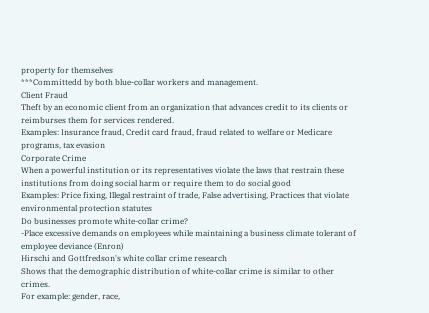property for themselves
***Committedd by both blue-collar workers and management.
Client Fraud
Theft by an economic client from an organization that advances credit to its clients or reimburses them for services rendered.
Examples: Insurance fraud, Credit card fraud, fraud related to welfare or Medicare programs, tax evasion
Corporate Crime
When a powerful institution or its representatives violate the laws that restrain these institutions from doing social harm or require them to do social good
Examples: Price fixing, Illegal restraint of trade, False advertising, Practices that violate environmental protection statutes
Do businesses promote white-collar crime?
-Place excessive demands on employees while maintaining a business climate tolerant of employee deviance (Enron)
Hirschi and Gottfredson's white collar crime research
Shows that the demographic distribution of white-collar crime is similar to other crimes.
For example: gender, race,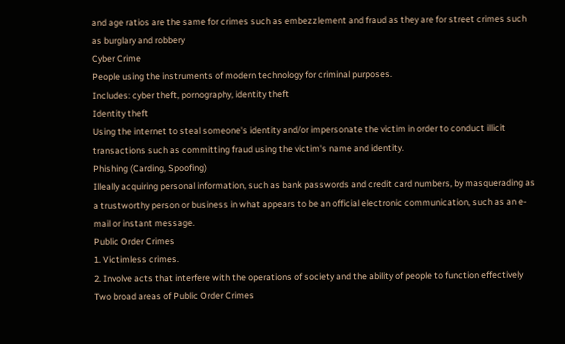and age ratios are the same for crimes such as embezzlement and fraud as they are for street crimes such as burglary and robbery
Cyber Crime
People using the instruments of modern technology for criminal purposes.
Includes: cyber theft, pornography, identity theft
Identity theft
Using the internet to steal someone's identity and/or impersonate the victim in order to conduct illicit transactions such as committing fraud using the victim's name and identity.
Phishing (Carding, Spoofing)
Illeally acquiring personal information, such as bank passwords and credit card numbers, by masquerading as a trustworthy person or business in what appears to be an official electronic communication, such as an e-mail or instant message.
Public Order Crimes
1. Victimless crimes.
2. Involve acts that interfere with the operations of society and the ability of people to function effectively
Two broad areas of Public Order Crimes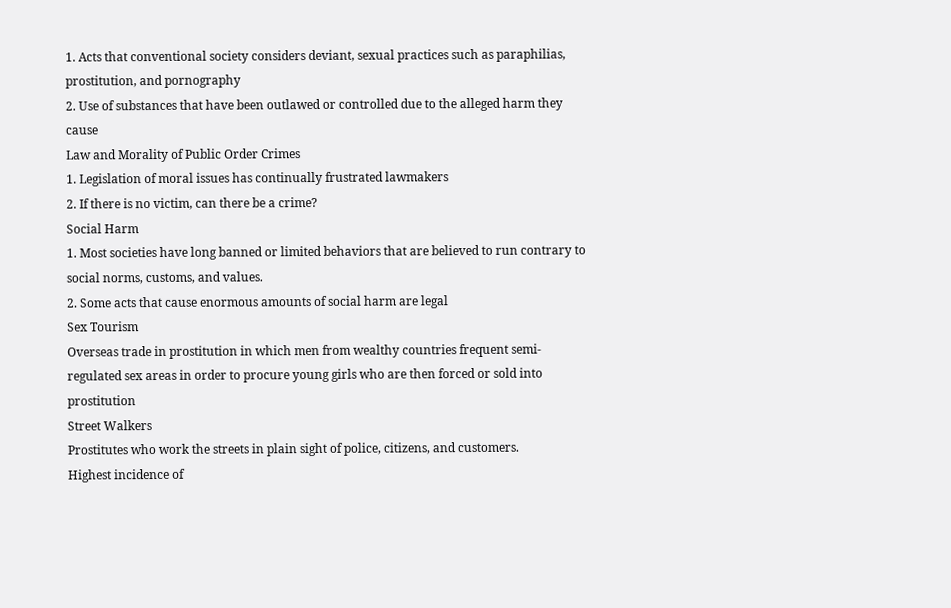1. Acts that conventional society considers deviant, sexual practices such as paraphilias, prostitution, and pornography
2. Use of substances that have been outlawed or controlled due to the alleged harm they cause
Law and Morality of Public Order Crimes
1. Legislation of moral issues has continually frustrated lawmakers
2. If there is no victim, can there be a crime?
Social Harm
1. Most societies have long banned or limited behaviors that are believed to run contrary to social norms, customs, and values.
2. Some acts that cause enormous amounts of social harm are legal
Sex Tourism
Overseas trade in prostitution in which men from wealthy countries frequent semi-regulated sex areas in order to procure young girls who are then forced or sold into prostitution
Street Walkers
Prostitutes who work the streets in plain sight of police, citizens, and customers.
Highest incidence of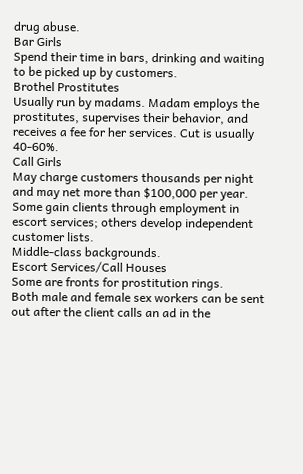drug abuse.
Bar Girls
Spend their time in bars, drinking and waiting to be picked up by customers.
Brothel Prostitutes
Usually run by madams. Madam employs the prostitutes, supervises their behavior, and receives a fee for her services. Cut is usually 40-60%.
Call Girls
May charge customers thousands per night and may net more than $100,000 per year.
Some gain clients through employment in escort services; others develop independent customer lists.
Middle-class backgrounds.
Escort Services/Call Houses
Some are fronts for prostitution rings.
Both male and female sex workers can be sent out after the client calls an ad in the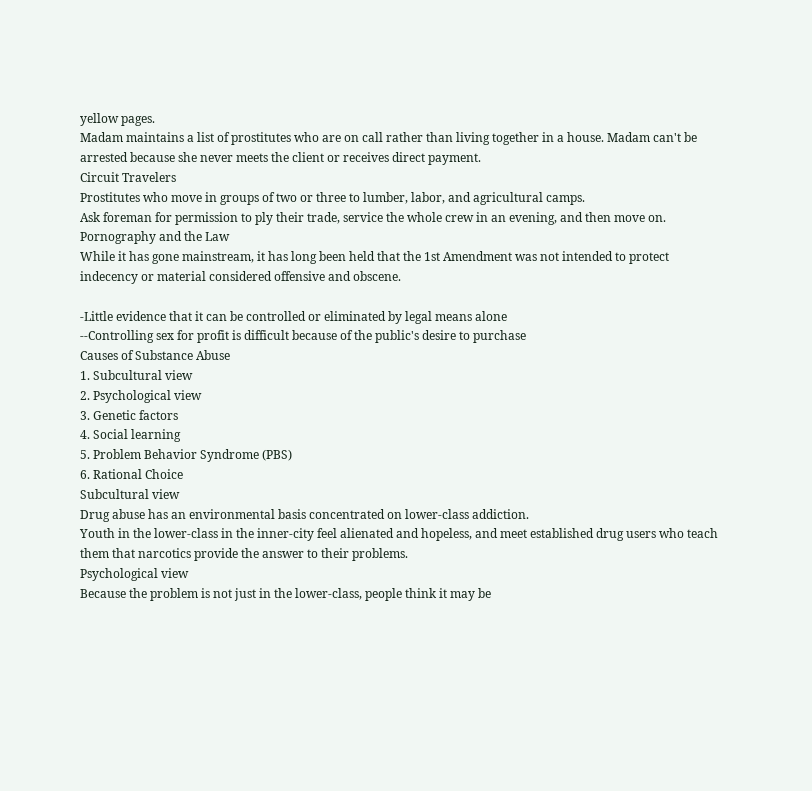yellow pages.
Madam maintains a list of prostitutes who are on call rather than living together in a house. Madam can't be arrested because she never meets the client or receives direct payment.
Circuit Travelers
Prostitutes who move in groups of two or three to lumber, labor, and agricultural camps.
Ask foreman for permission to ply their trade, service the whole crew in an evening, and then move on.
Pornography and the Law
While it has gone mainstream, it has long been held that the 1st Amendment was not intended to protect indecency or material considered offensive and obscene.

-Little evidence that it can be controlled or eliminated by legal means alone
--Controlling sex for profit is difficult because of the public's desire to purchase
Causes of Substance Abuse
1. Subcultural view
2. Psychological view
3. Genetic factors
4. Social learning
5. Problem Behavior Syndrome (PBS)
6. Rational Choice
Subcultural view
Drug abuse has an environmental basis concentrated on lower-class addiction.
Youth in the lower-class in the inner-city feel alienated and hopeless, and meet established drug users who teach them that narcotics provide the answer to their problems.
Psychological view
Because the problem is not just in the lower-class, people think it may be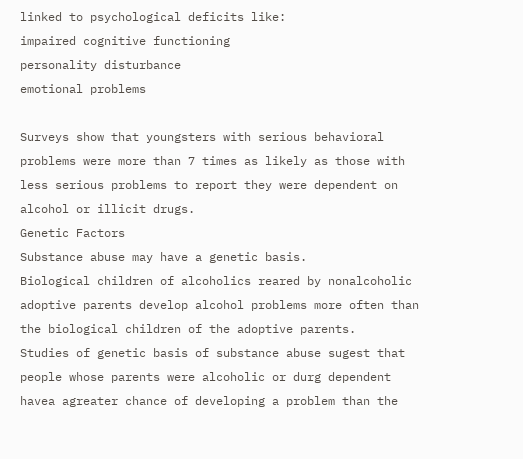linked to psychological deficits like:
impaired cognitive functioning
personality disturbance
emotional problems

Surveys show that youngsters with serious behavioral problems were more than 7 times as likely as those with less serious problems to report they were dependent on alcohol or illicit drugs.
Genetic Factors
Substance abuse may have a genetic basis.
Biological children of alcoholics reared by nonalcoholic adoptive parents develop alcohol problems more often than the biological children of the adoptive parents.
Studies of genetic basis of substance abuse sugest that people whose parents were alcoholic or durg dependent havea agreater chance of developing a problem than the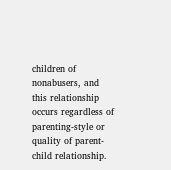children of nonabusers, and this relationship occurs regardless of parenting-style or quality of parent-child relationship.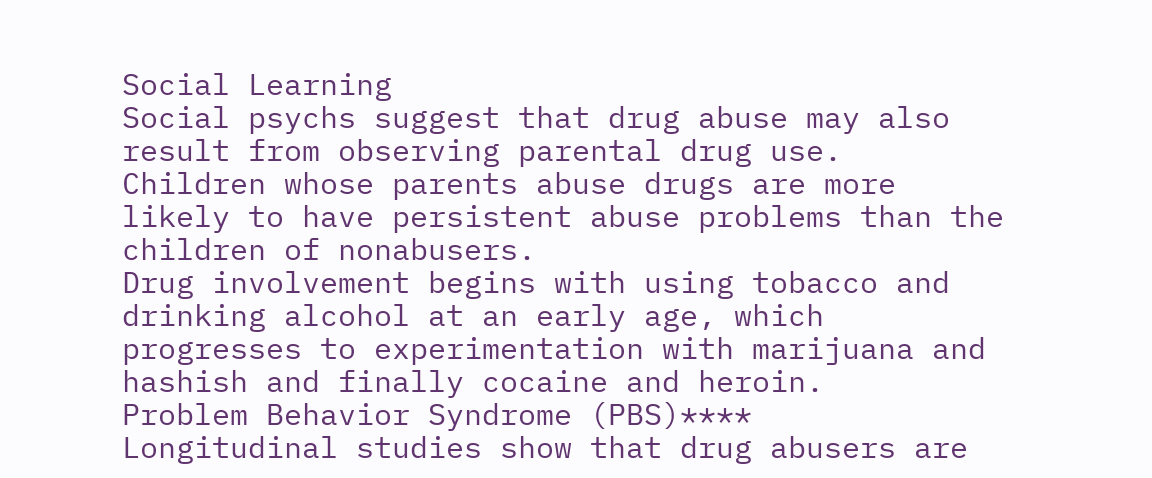Social Learning
Social psychs suggest that drug abuse may also result from observing parental drug use.
Children whose parents abuse drugs are more likely to have persistent abuse problems than the children of nonabusers.
Drug involvement begins with using tobacco and drinking alcohol at an early age, which progresses to experimentation with marijuana and hashish and finally cocaine and heroin.
Problem Behavior Syndrome (PBS)****
Longitudinal studies show that drug abusers are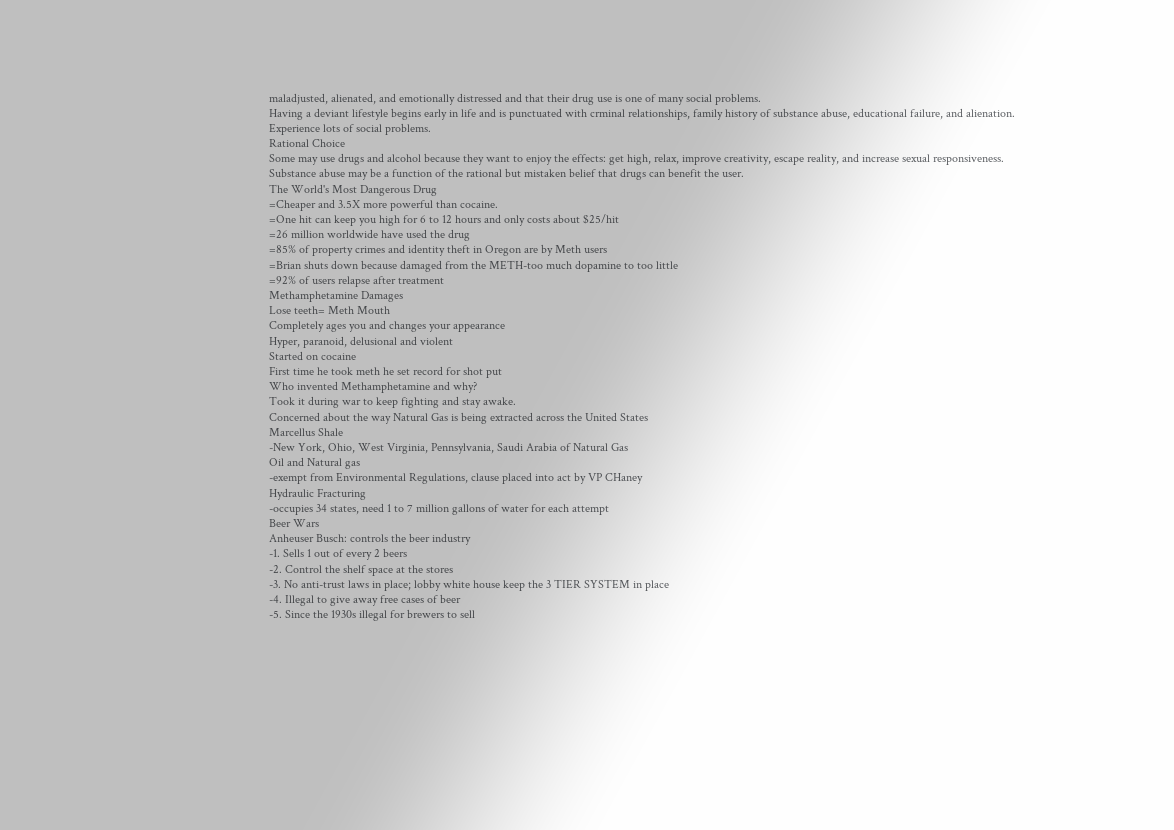maladjusted, alienated, and emotionally distressed and that their drug use is one of many social problems.
Having a deviant lifestyle begins early in life and is punctuated with crminal relationships, family history of substance abuse, educational failure, and alienation.
Experience lots of social problems.
Rational Choice
Some may use drugs and alcohol because they want to enjoy the effects: get high, relax, improve creativity, escape reality, and increase sexual responsiveness.
Substance abuse may be a function of the rational but mistaken belief that drugs can benefit the user.
The World's Most Dangerous Drug
=Cheaper and 3.5X more powerful than cocaine.
=One hit can keep you high for 6 to 12 hours and only costs about $25/hit
=26 million worldwide have used the drug
=85% of property crimes and identity theft in Oregon are by Meth users
=Brian shuts down because damaged from the METH-too much dopamine to too little
=92% of users relapse after treatment
Methamphetamine Damages
Lose teeth= Meth Mouth
Completely ages you and changes your appearance
Hyper, paranoid, delusional and violent
Started on cocaine
First time he took meth he set record for shot put
Who invented Methamphetamine and why?
Took it during war to keep fighting and stay awake.
Concerned about the way Natural Gas is being extracted across the United States
Marcellus Shale
-New York, Ohio, West Virginia, Pennsylvania, Saudi Arabia of Natural Gas
Oil and Natural gas
-exempt from Environmental Regulations, clause placed into act by VP CHaney
Hydraulic Fracturing
-occupies 34 states, need 1 to 7 million gallons of water for each attempt
Beer Wars
Anheuser Busch: controls the beer industry
-1. Sells 1 out of every 2 beers
-2. Control the shelf space at the stores
-3. No anti-trust laws in place; lobby white house keep the 3 TIER SYSTEM in place
-4. Illegal to give away free cases of beer
-5. Since the 1930s illegal for brewers to sell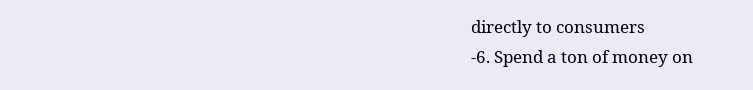directly to consumers
-6. Spend a ton of money on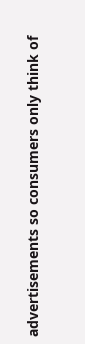advertisements so consumers only think of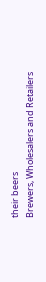their beers
Brewers, Wholesalers and Retailers